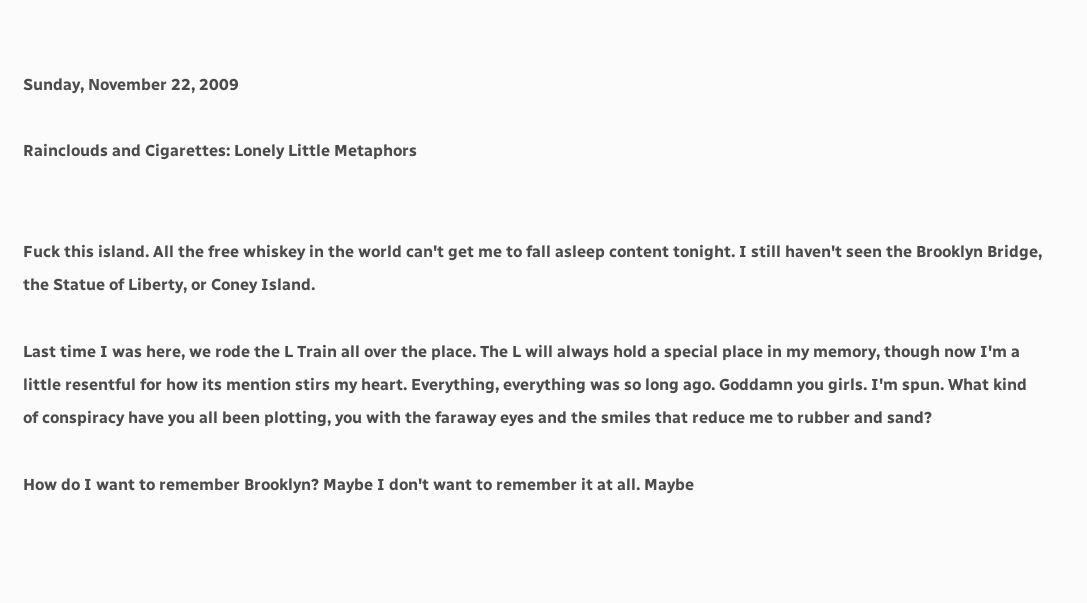Sunday, November 22, 2009

Rainclouds and Cigarettes: Lonely Little Metaphors


Fuck this island. All the free whiskey in the world can't get me to fall asleep content tonight. I still haven't seen the Brooklyn Bridge, the Statue of Liberty, or Coney Island.

Last time I was here, we rode the L Train all over the place. The L will always hold a special place in my memory, though now I'm a little resentful for how its mention stirs my heart. Everything, everything was so long ago. Goddamn you girls. I'm spun. What kind of conspiracy have you all been plotting, you with the faraway eyes and the smiles that reduce me to rubber and sand?

How do I want to remember Brooklyn? Maybe I don't want to remember it at all. Maybe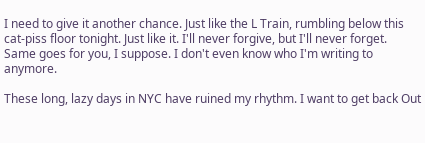I need to give it another chance. Just like the L Train, rumbling below this cat-piss floor tonight. Just like it. I'll never forgive, but I'll never forget. Same goes for you, I suppose. I don't even know who I'm writing to anymore.

These long, lazy days in NYC have ruined my rhythm. I want to get back Out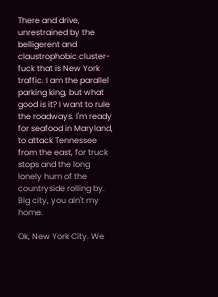There and drive, unrestrained by the belligerent and claustrophobic cluster-fuck that is New York traffic. I am the parallel parking king, but what good is it? I want to rule the roadways. I'm ready for seafood in Maryland, to attack Tennessee from the east, for truck stops and the long lonely hum of the countryside rolling by. Big city, you ain't my home.

Ok, New York City. We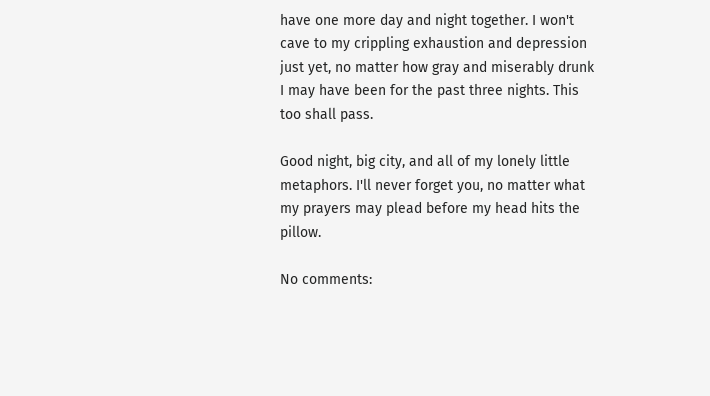have one more day and night together. I won't cave to my crippling exhaustion and depression just yet, no matter how gray and miserably drunk I may have been for the past three nights. This too shall pass.

Good night, big city, and all of my lonely little metaphors. I'll never forget you, no matter what my prayers may plead before my head hits the pillow.

No comments: